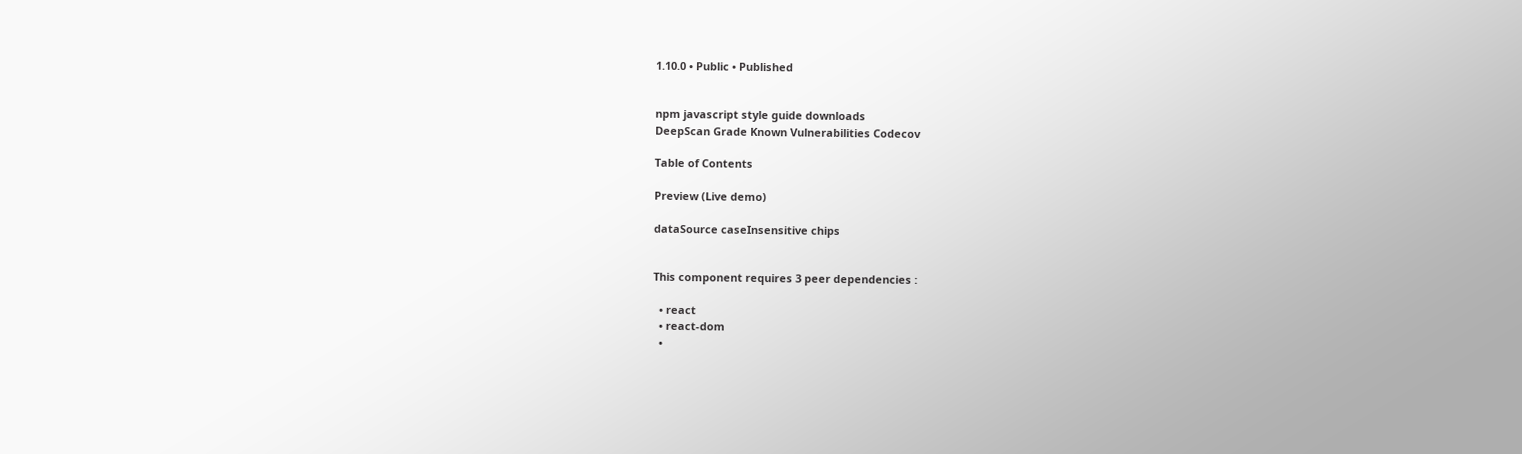1.10.0 • Public • Published


npm javascript style guide downloads
DeepScan Grade Known Vulnerabilities Codecov

Table of Contents

Preview (Live demo)

dataSource caseInsensitive chips


This component requires 3 peer dependencies :

  • react
  • react-dom
  •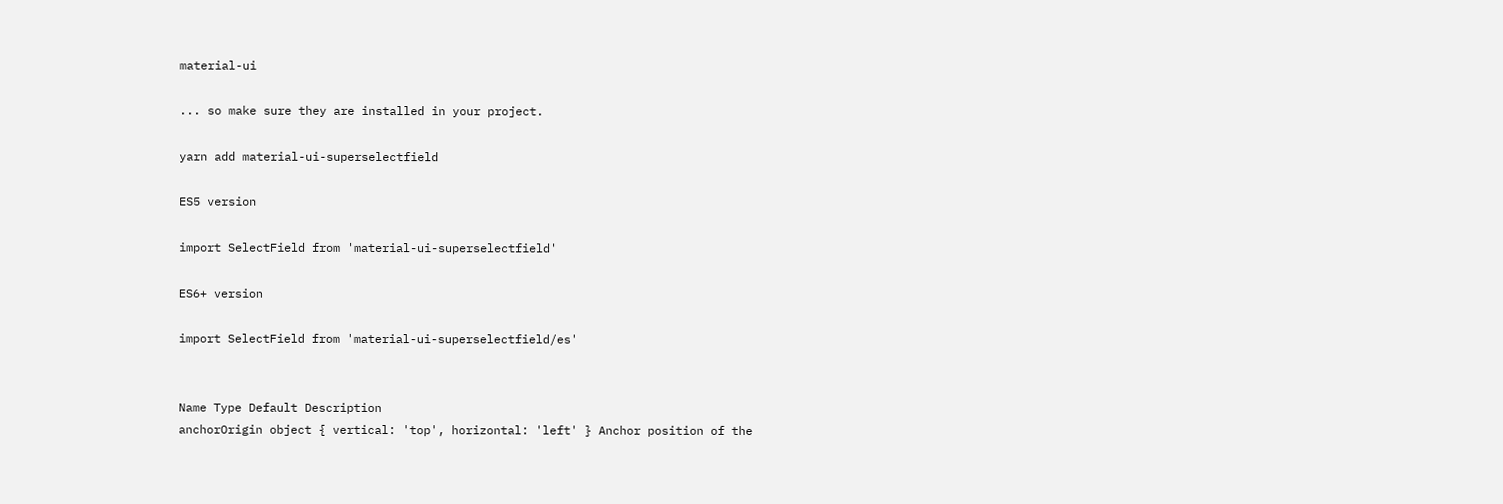material-ui

... so make sure they are installed in your project.

yarn add material-ui-superselectfield

ES5 version

import SelectField from 'material-ui-superselectfield'

ES6+ version

import SelectField from 'material-ui-superselectfield/es'


Name Type Default Description
anchorOrigin object { vertical: 'top', horizontal: 'left' } Anchor position of the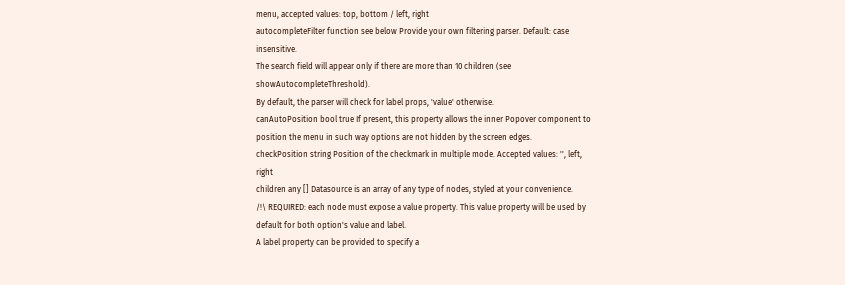menu, accepted values: top, bottom / left, right
autocompleteFilter function see below Provide your own filtering parser. Default: case insensitive.
The search field will appear only if there are more than 10 children (see showAutocompleteThreshold).
By default, the parser will check for label props, 'value' otherwise.
canAutoPosition bool true If present, this property allows the inner Popover component to position the menu in such way options are not hidden by the screen edges.
checkPosition string Position of the checkmark in multiple mode. Accepted values: '', left, right
children any [] Datasource is an array of any type of nodes, styled at your convenience.
/!\ REQUIRED: each node must expose a value property. This value property will be used by default for both option's value and label.
A label property can be provided to specify a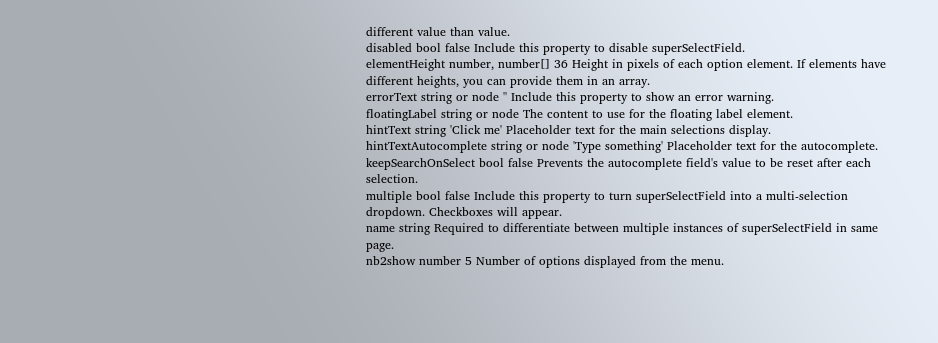different value than value.
disabled bool false Include this property to disable superSelectField.
elementHeight number, number[] 36 Height in pixels of each option element. If elements have different heights, you can provide them in an array.
errorText string or node '' Include this property to show an error warning.
floatingLabel string or node The content to use for the floating label element.
hintText string 'Click me' Placeholder text for the main selections display.
hintTextAutocomplete string or node 'Type something' Placeholder text for the autocomplete.
keepSearchOnSelect bool false Prevents the autocomplete field's value to be reset after each selection.
multiple bool false Include this property to turn superSelectField into a multi-selection dropdown. Checkboxes will appear.
name string Required to differentiate between multiple instances of superSelectField in same page.
nb2show number 5 Number of options displayed from the menu.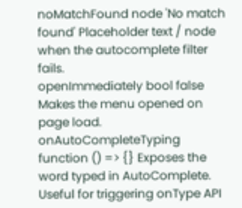noMatchFound node 'No match found' Placeholder text / node when the autocomplete filter fails.
openImmediately bool false Makes the menu opened on page load.
onAutoCompleteTyping function () => {} Exposes the word typed in AutoComplete. Useful for triggering onType API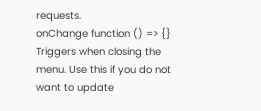requests.
onChange function () => {} Triggers when closing the menu. Use this if you do not want to update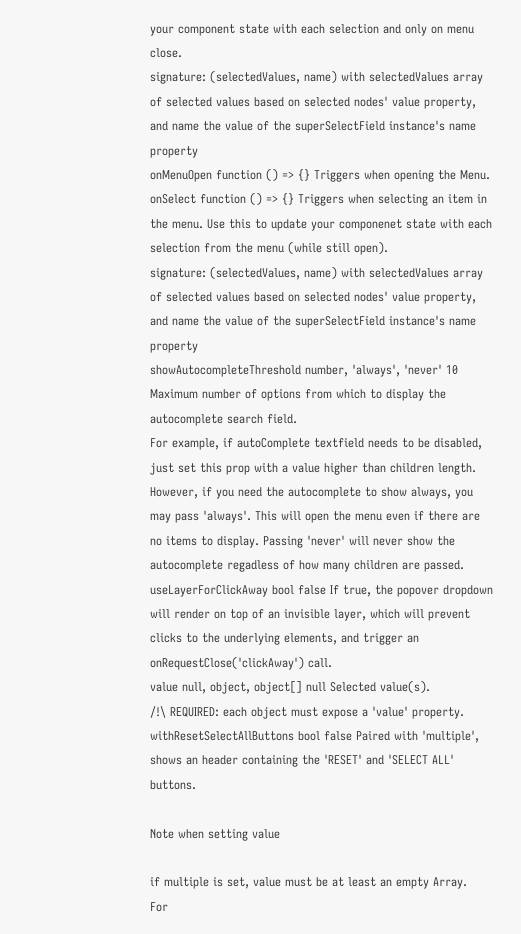your component state with each selection and only on menu close.
signature: (selectedValues, name) with selectedValues array of selected values based on selected nodes' value property, and name the value of the superSelectField instance's name property
onMenuOpen function () => {} Triggers when opening the Menu.
onSelect function () => {} Triggers when selecting an item in the menu. Use this to update your componenet state with each selection from the menu (while still open).
signature: (selectedValues, name) with selectedValues array of selected values based on selected nodes' value property, and name the value of the superSelectField instance's name property
showAutocompleteThreshold number, 'always', 'never' 10 Maximum number of options from which to display the autocomplete search field.
For example, if autoComplete textfield needs to be disabled, just set this prop with a value higher than children length.
However, if you need the autocomplete to show always, you may pass 'always'. This will open the menu even if there are no items to display. Passing 'never' will never show the autocomplete regadless of how many children are passed.
useLayerForClickAway bool false If true, the popover dropdown will render on top of an invisible layer, which will prevent clicks to the underlying elements, and trigger an onRequestClose('clickAway') call.
value null, object, object[] null Selected value(s).
/!\ REQUIRED: each object must expose a 'value' property.
withResetSelectAllButtons bool false Paired with 'multiple', shows an header containing the 'RESET' and 'SELECT ALL' buttons.

Note when setting value

if multiple is set, value must be at least an empty Array.
For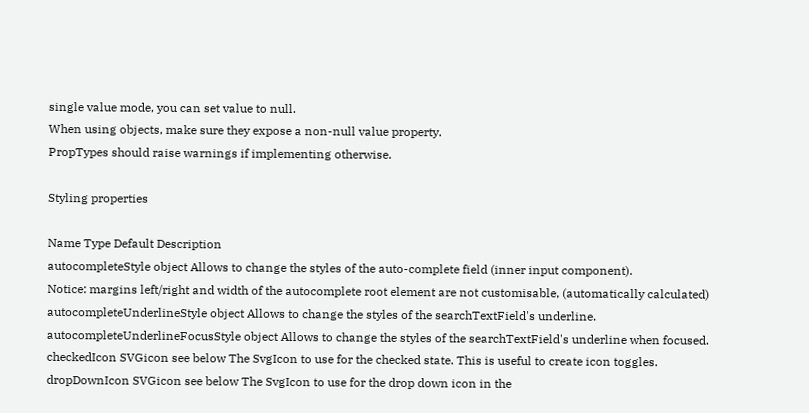single value mode, you can set value to null.
When using objects, make sure they expose a non-null value property.
PropTypes should raise warnings if implementing otherwise.

Styling properties

Name Type Default Description
autocompleteStyle object Allows to change the styles of the auto-complete field (inner input component).
Notice: margins left/right and width of the autocomplete root element are not customisable, (automatically calculated)
autocompleteUnderlineStyle object Allows to change the styles of the searchTextField's underline.
autocompleteUnderlineFocusStyle object Allows to change the styles of the searchTextField's underline when focused.
checkedIcon SVGicon see below The SvgIcon to use for the checked state. This is useful to create icon toggles.
dropDownIcon SVGicon see below The SvgIcon to use for the drop down icon in the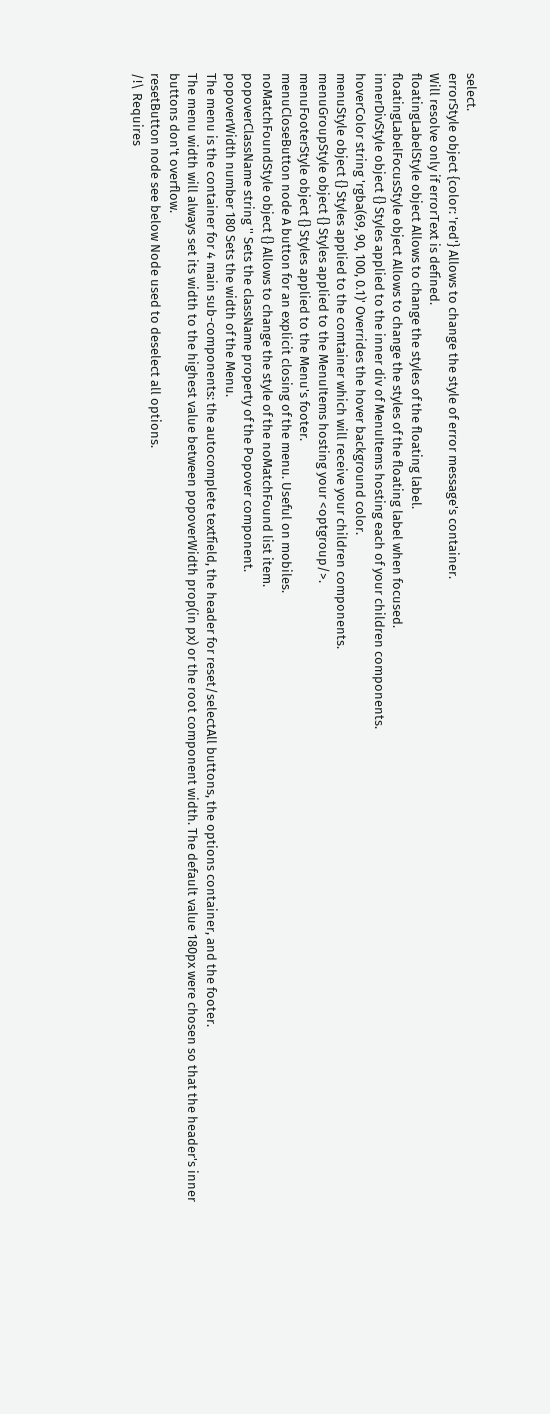select.
errorStyle object {color: 'red'} Allows to change the style of error message's container.
Will resolve only if errorText is defined.
floatingLabelStyle object Allows to change the styles of the floating label.
floatingLabelFocusStyle object Allows to change the styles of the floating label when focused.
innerDivStyle object {} Styles applied to the inner div of MenuItems hosting each of your children components.
hoverColor string 'rgba(69, 90, 100, 0.1)' Overrides the hover background color.
menuStyle object {} Styles applied to the comtainer which will receive your children components.
menuGroupStyle object {} Styles applied to the MenuItems hosting your <optgroup/>.
menuFooterStyle object {} Styles applied to the Menu's footer.
menuCloseButton node A button for an explicit closing of the menu. Useful on mobiles.
noMatchFoundStyle object {} Allows to change the style of the noMatchFound list item.
popoverClassName string '' Sets the className property of the Popover component.
popoverWidth number 180 Sets the width of the Menu.
The menu is the container for 4 main sub-components: the autocomplete textfield, the header for reset/selectAll buttons, the options container, and the footer.
The menu width will always set its width to the highest value between popoverWidth prop(in px) or the root component width. The default value 180px were chosen so that the header's inner buttons don't overflow.
resetButton node see below Node used to deselect all options.
/!\ Requires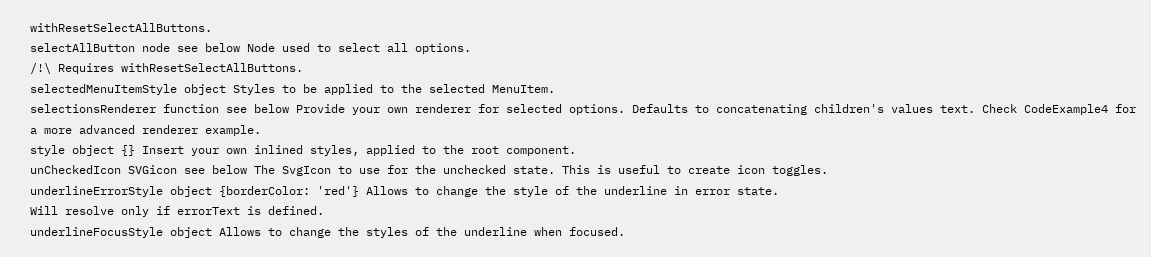withResetSelectAllButtons.
selectAllButton node see below Node used to select all options.
/!\ Requires withResetSelectAllButtons.
selectedMenuItemStyle object Styles to be applied to the selected MenuItem.
selectionsRenderer function see below Provide your own renderer for selected options. Defaults to concatenating children's values text. Check CodeExample4 for a more advanced renderer example.
style object {} Insert your own inlined styles, applied to the root component.
unCheckedIcon SVGicon see below The SvgIcon to use for the unchecked state. This is useful to create icon toggles.
underlineErrorStyle object {borderColor: 'red'} Allows to change the style of the underline in error state.
Will resolve only if errorText is defined.
underlineFocusStyle object Allows to change the styles of the underline when focused.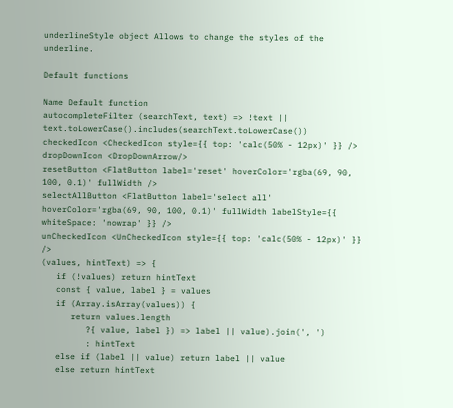underlineStyle object Allows to change the styles of the underline.

Default functions

Name Default function
autocompleteFilter (searchText, text) => !text || text.toLowerCase().includes(searchText.toLowerCase())
checkedIcon <CheckedIcon style={{ top: 'calc(50% - 12px)' }} />
dropDownIcon <DropDownArrow/>
resetButton <FlatButton label='reset' hoverColor='rgba(69, 90, 100, 0.1)' fullWidth />
selectAllButton <FlatButton label='select all' hoverColor='rgba(69, 90, 100, 0.1)' fullWidth labelStyle={{ whiteSpace: 'nowrap' }} />
unCheckedIcon <UnCheckedIcon style={{ top: 'calc(50% - 12px)' }} />
(values, hintText) => {
   if (!values) return hintText
   const { value, label } = values
   if (Array.isArray(values)) {
      return values.length
         ?{ value, label }) => label || value).join(', ')
         : hintText
   else if (label || value) return label || value
   else return hintText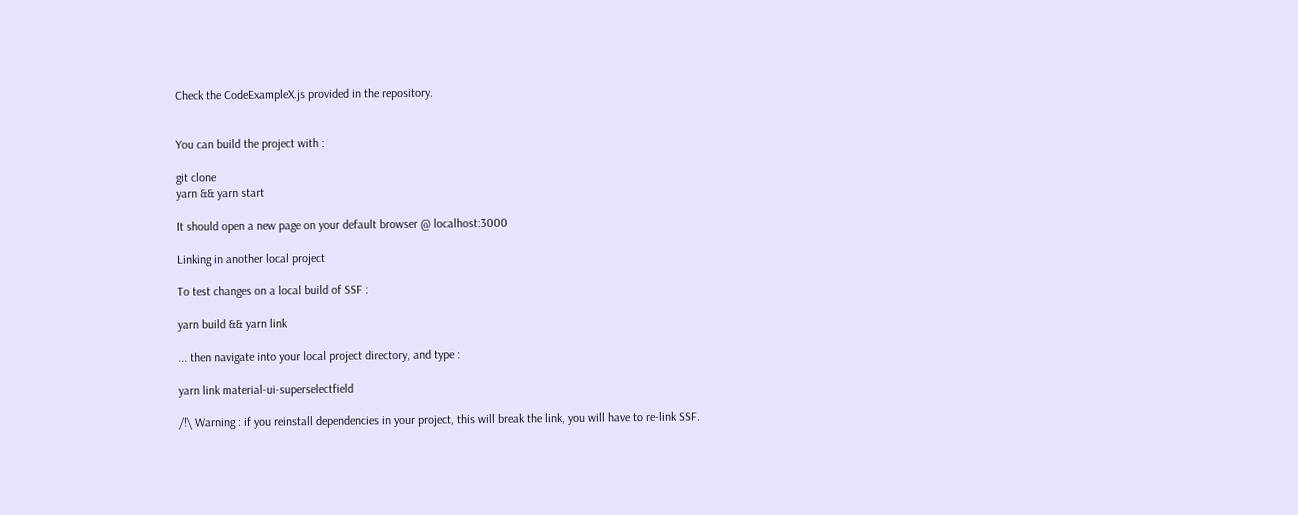Check the CodeExampleX.js provided in the repository.


You can build the project with :

git clone
yarn && yarn start

It should open a new page on your default browser @ localhost:3000

Linking in another local project

To test changes on a local build of SSF :

yarn build && yarn link

... then navigate into your local project directory, and type :

yarn link material-ui-superselectfield

/!\ Warning : if you reinstall dependencies in your project, this will break the link, you will have to re-link SSF.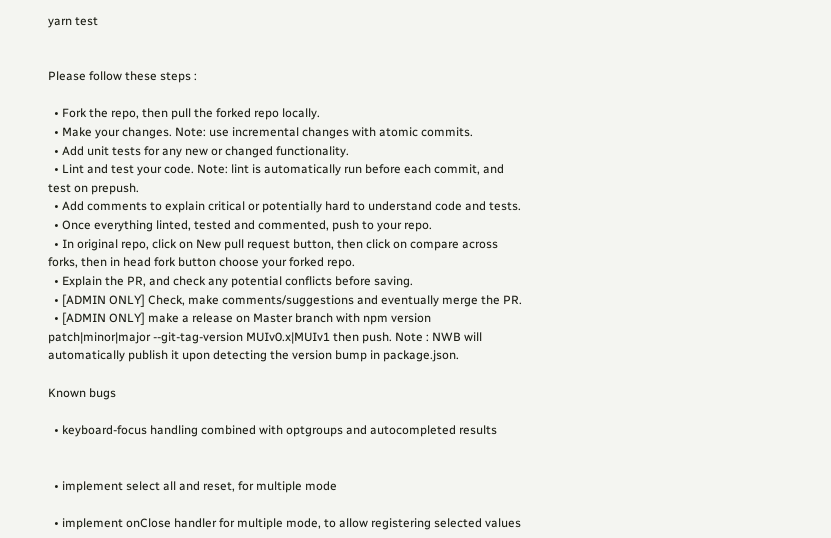yarn test


Please follow these steps :

  • Fork the repo, then pull the forked repo locally.
  • Make your changes. Note: use incremental changes with atomic commits.
  • Add unit tests for any new or changed functionality.
  • Lint and test your code. Note: lint is automatically run before each commit, and test on prepush.
  • Add comments to explain critical or potentially hard to understand code and tests.
  • Once everything linted, tested and commented, push to your repo.
  • In original repo, click on New pull request button, then click on compare across forks, then in head fork button choose your forked repo.
  • Explain the PR, and check any potential conflicts before saving.
  • [ADMIN ONLY] Check, make comments/suggestions and eventually merge the PR.
  • [ADMIN ONLY] make a release on Master branch with npm version patch|minor|major --git-tag-version MUIv0.x|MUIv1 then push. Note : NWB will automatically publish it upon detecting the version bump in package.json.

Known bugs

  • keyboard-focus handling combined with optgroups and autocompleted results


  • implement select all and reset, for multiple mode

  • implement onClose handler for multiple mode, to allow registering selected values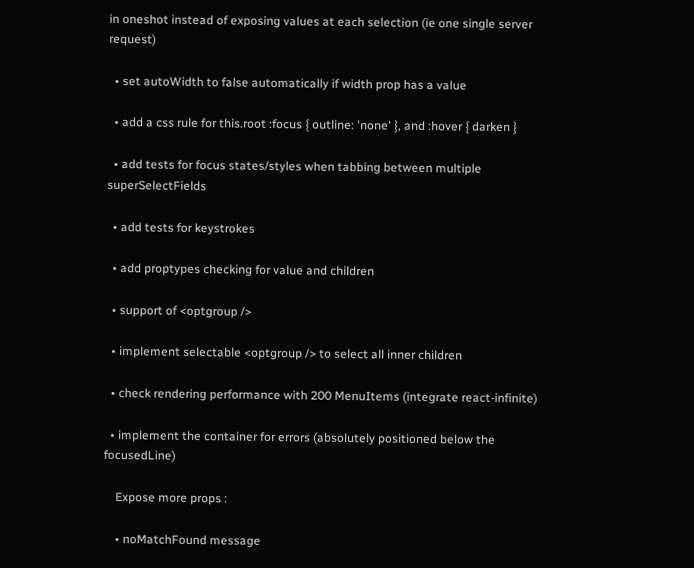in oneshot instead of exposing values at each selection (ie one single server request)

  • set autoWidth to false automatically if width prop has a value

  • add a css rule for this.root :focus { outline: 'none' }, and :hover { darken }

  • add tests for focus states/styles when tabbing between multiple superSelectFields

  • add tests for keystrokes

  • add proptypes checking for value and children

  • support of <optgroup />

  • implement selectable <optgroup /> to select all inner children

  • check rendering performance with 200 MenuItems (integrate react-infinite)

  • implement the container for errors (absolutely positioned below the focusedLine)

    Expose more props :

    • noMatchFound message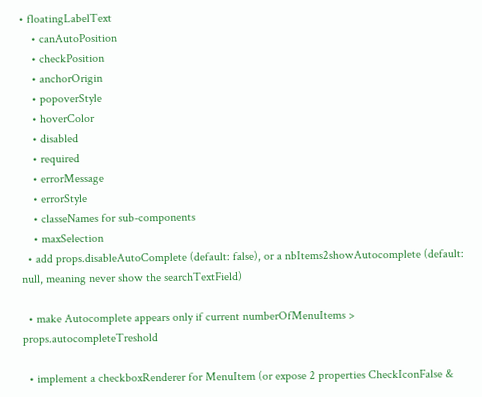• floatingLabelText
    • canAutoPosition
    • checkPosition
    • anchorOrigin
    • popoverStyle
    • hoverColor
    • disabled
    • required
    • errorMessage
    • errorStyle
    • classeNames for sub-components
    • maxSelection
  • add props.disableAutoComplete (default: false), or a nbItems2showAutocomplete (default: null, meaning never show the searchTextField)

  • make Autocomplete appears only if current numberOfMenuItems > props.autocompleteTreshold

  • implement a checkboxRenderer for MenuItem (or expose 2 properties CheckIconFalse &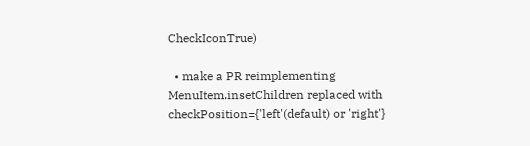CheckIconTrue)

  • make a PR reimplementing MenuItem.insetChildren replaced with checkPosition={'left'(default) or 'right'}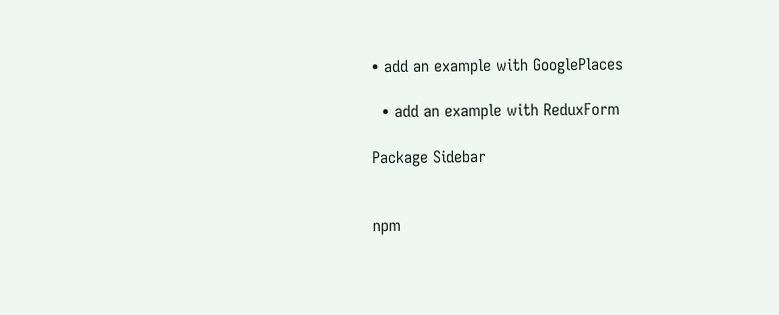• add an example with GooglePlaces

  • add an example with ReduxForm

Package Sidebar


npm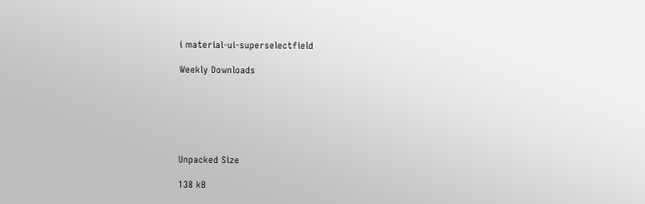i material-ui-superselectfield

Weekly Downloads






Unpacked Size

138 kB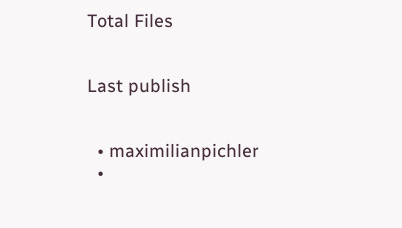Total Files


Last publish


  • maximilianpichler
  •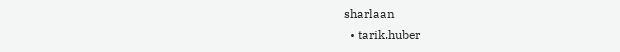sharlaan
  • tarik.huber